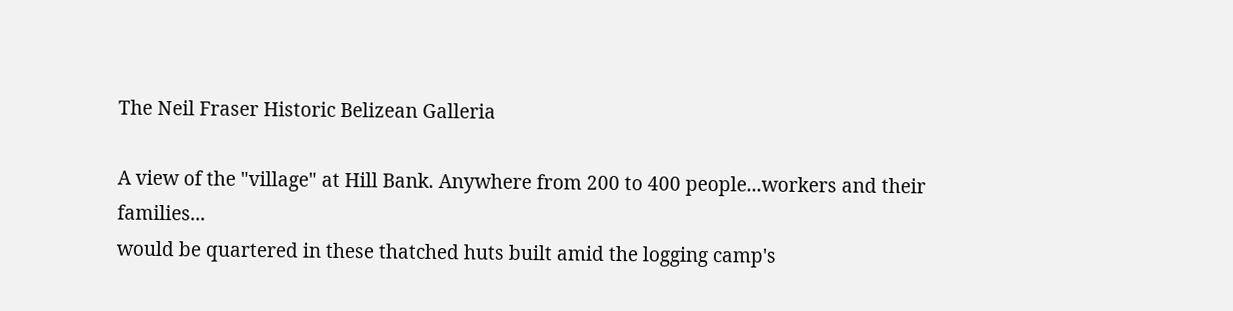The Neil Fraser Historic Belizean Galleria

A view of the "village" at Hill Bank. Anywhere from 200 to 400 people...workers and their families...
would be quartered in these thatched huts built amid the logging camp's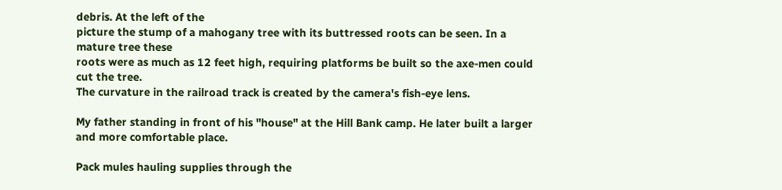debris. At the left of the
picture the stump of a mahogany tree with its buttressed roots can be seen. In a mature tree these
roots were as much as 12 feet high, requiring platforms be built so the axe-men could cut the tree.
The curvature in the railroad track is created by the camera's fish-eye lens.

My father standing in front of his "house" at the Hill Bank camp. He later built a larger
and more comfortable place.

Pack mules hauling supplies through the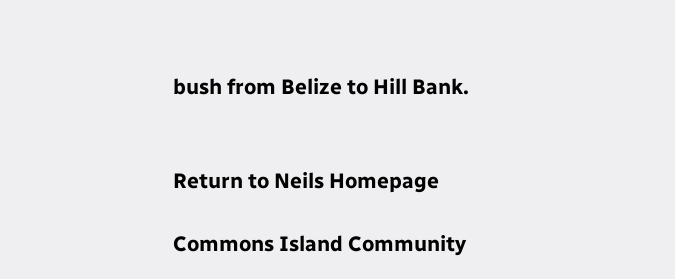bush from Belize to Hill Bank.


Return to Neils Homepage

Commons Island Community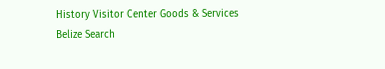History Visitor Center Goods & Services
Belize Search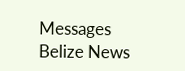Messages Belize News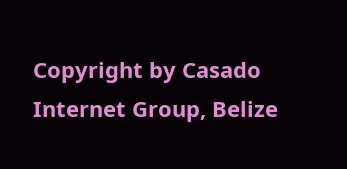Copyright by Casado Internet Group, Belize